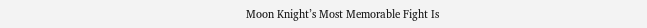Moon Knight’s Most Memorable Fight Is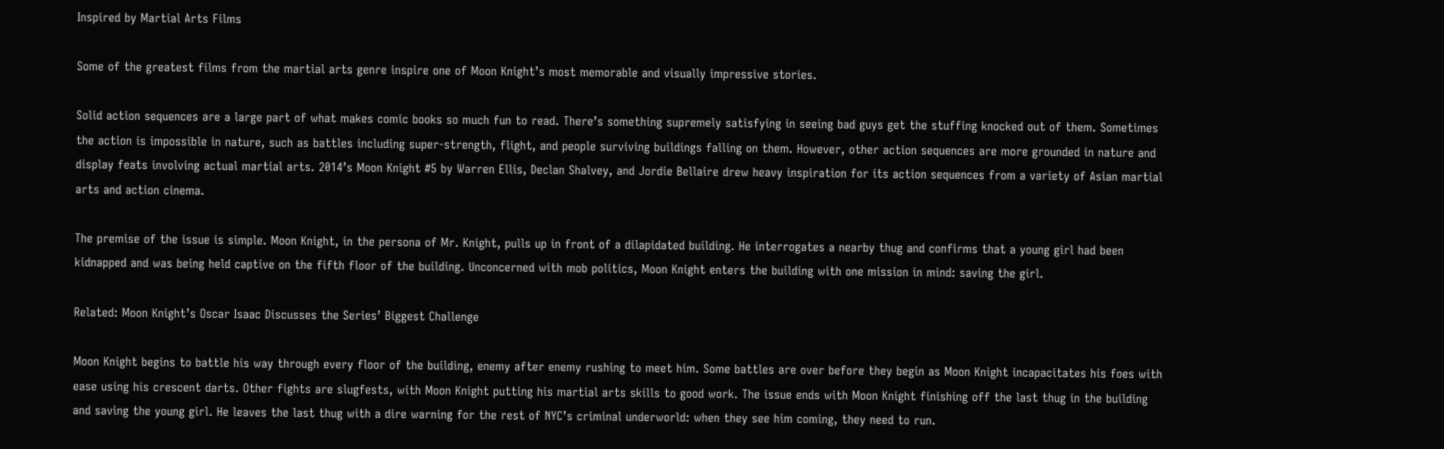Inspired by Martial Arts Films

Some of the greatest films from the martial arts genre inspire one of Moon Knight’s most memorable and visually impressive stories.

Solid action sequences are a large part of what makes comic books so much fun to read. There’s something supremely satisfying in seeing bad guys get the stuffing knocked out of them. Sometimes the action is impossible in nature, such as battles including super-strength, flight, and people surviving buildings falling on them. However, other action sequences are more grounded in nature and display feats involving actual martial arts. 2014’s Moon Knight #5 by Warren Ellis, Declan Shalvey, and Jordie Bellaire drew heavy inspiration for its action sequences from a variety of Asian martial arts and action cinema.

The premise of the issue is simple. Moon Knight, in the persona of Mr. Knight, pulls up in front of a dilapidated building. He interrogates a nearby thug and confirms that a young girl had been kidnapped and was being held captive on the fifth floor of the building. Unconcerned with mob politics, Moon Knight enters the building with one mission in mind: saving the girl.

Related: Moon Knight’s Oscar Isaac Discusses the Series’ Biggest Challenge

Moon Knight begins to battle his way through every floor of the building, enemy after enemy rushing to meet him. Some battles are over before they begin as Moon Knight incapacitates his foes with ease using his crescent darts. Other fights are slugfests, with Moon Knight putting his martial arts skills to good work. The issue ends with Moon Knight finishing off the last thug in the building and saving the young girl. He leaves the last thug with a dire warning for the rest of NYC’s criminal underworld: when they see him coming, they need to run.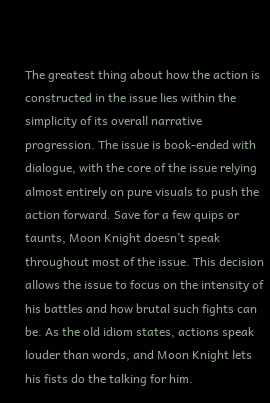The greatest thing about how the action is constructed in the issue lies within the simplicity of its overall narrative progression. The issue is book-ended with dialogue, with the core of the issue relying almost entirely on pure visuals to push the action forward. Save for a few quips or taunts, Moon Knight doesn’t speak throughout most of the issue. This decision allows the issue to focus on the intensity of his battles and how brutal such fights can be. As the old idiom states, actions speak louder than words, and Moon Knight lets his fists do the talking for him.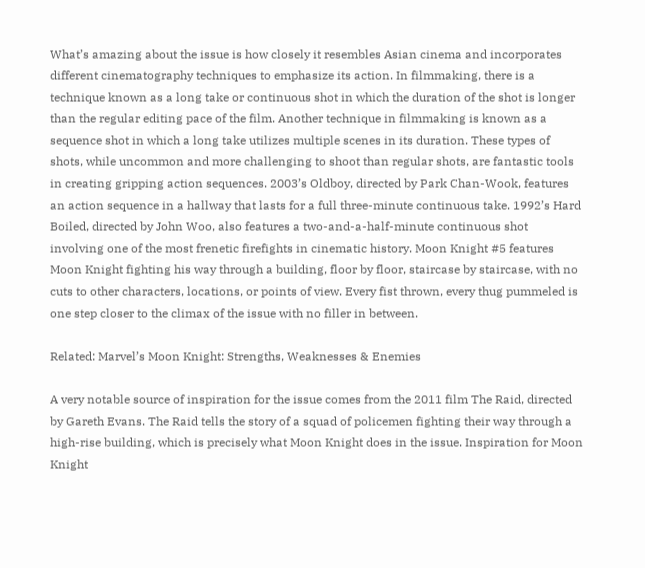What’s amazing about the issue is how closely it resembles Asian cinema and incorporates different cinematography techniques to emphasize its action. In filmmaking, there is a technique known as a long take or continuous shot in which the duration of the shot is longer than the regular editing pace of the film. Another technique in filmmaking is known as a sequence shot in which a long take utilizes multiple scenes in its duration. These types of shots, while uncommon and more challenging to shoot than regular shots, are fantastic tools in creating gripping action sequences. 2003’s Oldboy, directed by Park Chan-Wook, features an action sequence in a hallway that lasts for a full three-minute continuous take. 1992’s Hard Boiled, directed by John Woo, also features a two-and-a-half-minute continuous shot involving one of the most frenetic firefights in cinematic history. Moon Knight #5 features Moon Knight fighting his way through a building, floor by floor, staircase by staircase, with no cuts to other characters, locations, or points of view. Every fist thrown, every thug pummeled is one step closer to the climax of the issue with no filler in between.

Related: Marvel’s Moon Knight: Strengths, Weaknesses & Enemies

A very notable source of inspiration for the issue comes from the 2011 film The Raid, directed by Gareth Evans. The Raid tells the story of a squad of policemen fighting their way through a high-rise building, which is precisely what Moon Knight does in the issue. Inspiration for Moon Knight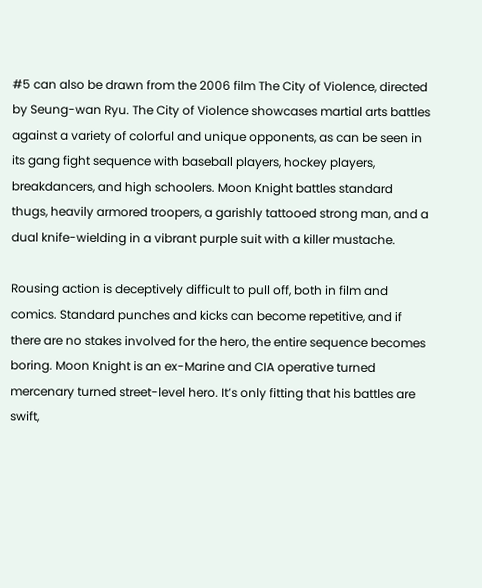#5 can also be drawn from the 2006 film The City of Violence, directed by Seung-wan Ryu. The City of Violence showcases martial arts battles against a variety of colorful and unique opponents, as can be seen in its gang fight sequence with baseball players, hockey players, breakdancers, and high schoolers. Moon Knight battles standard thugs, heavily armored troopers, a garishly tattooed strong man, and a dual knife-wielding in a vibrant purple suit with a killer mustache.

Rousing action is deceptively difficult to pull off, both in film and comics. Standard punches and kicks can become repetitive, and if there are no stakes involved for the hero, the entire sequence becomes boring. Moon Knight is an ex-Marine and CIA operative turned mercenary turned street-level hero. It’s only fitting that his battles are swift,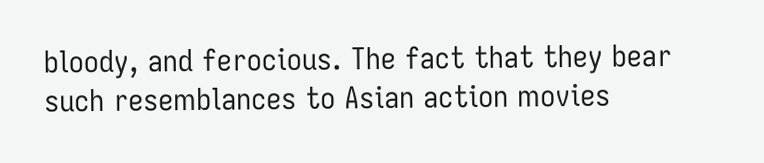bloody, and ferocious. The fact that they bear such resemblances to Asian action movies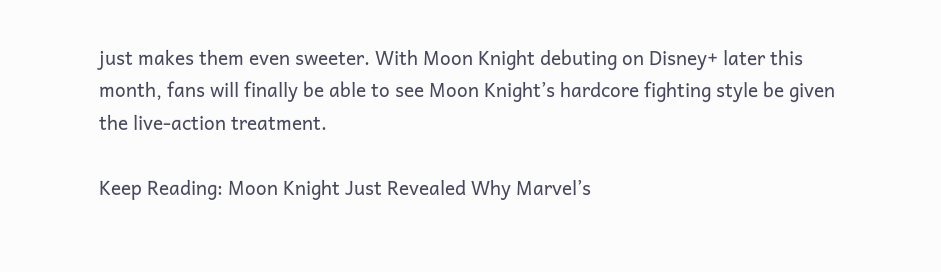just makes them even sweeter. With Moon Knight debuting on Disney+ later this month, fans will finally be able to see Moon Knight’s hardcore fighting style be given the live-action treatment.

Keep Reading: Moon Knight Just Revealed Why Marvel’s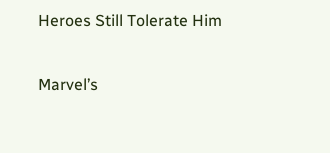Heroes Still Tolerate Him

Marvel’s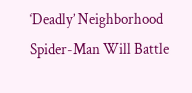‘Deadly’ Neighborhood Spider-Man Will Battle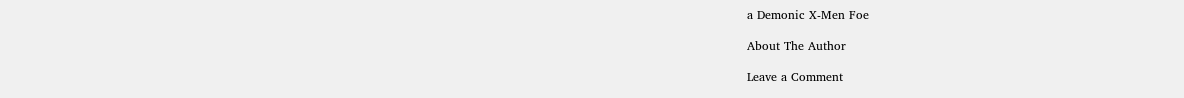a Demonic X-Men Foe

About The Author

Leave a Comment